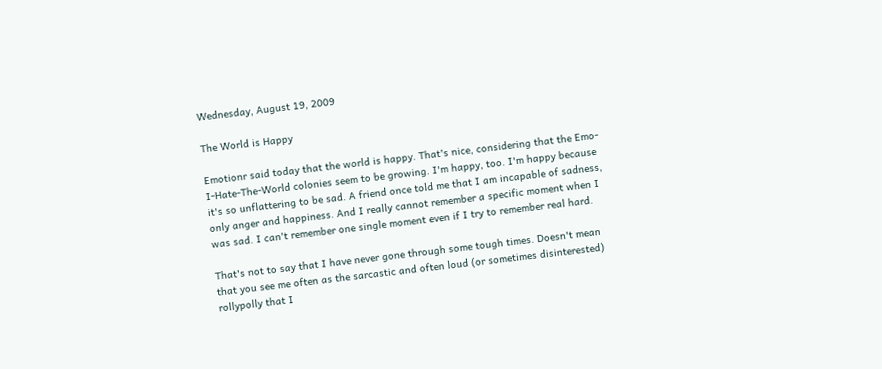Wednesday, August 19, 2009

The World is Happy

Emotionr said today that the world is happy. That's nice, considering that the Emo-I-Hate-The-World colonies seem to be growing. I'm happy, too. I'm happy because it's so unflattering to be sad. A friend once told me that I am incapable of sadness, only anger and happiness. And I really cannot remember a specific moment when I was sad. I can't remember one single moment even if I try to remember real hard.

That's not to say that I have never gone through some tough times. Doesn't mean that you see me often as the sarcastic and often loud (or sometimes disinterested) rollypolly that I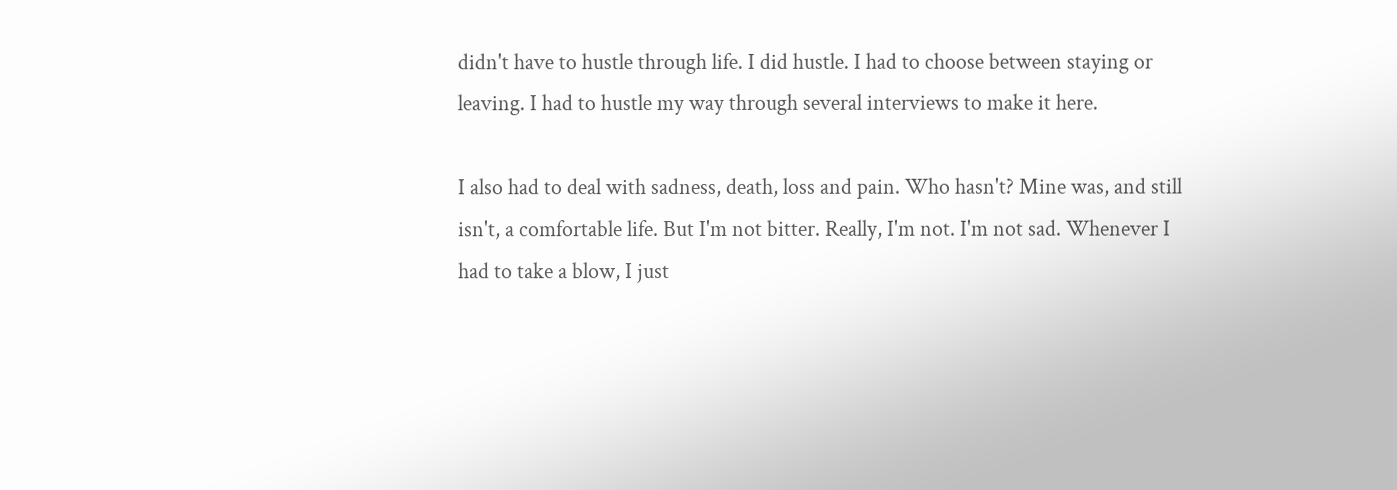didn't have to hustle through life. I did hustle. I had to choose between staying or leaving. I had to hustle my way through several interviews to make it here.

I also had to deal with sadness, death, loss and pain. Who hasn't? Mine was, and still isn't, a comfortable life. But I'm not bitter. Really, I'm not. I'm not sad. Whenever I had to take a blow, I just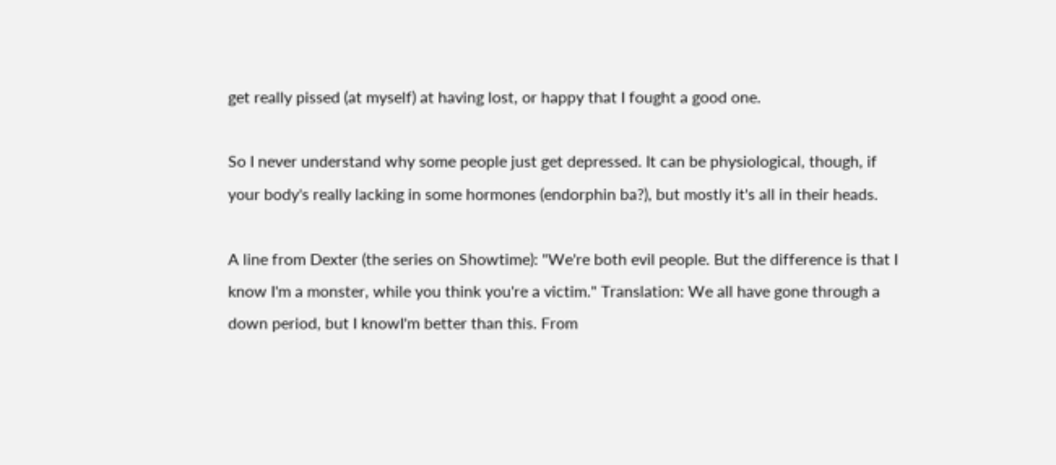get really pissed (at myself) at having lost, or happy that I fought a good one.

So I never understand why some people just get depressed. It can be physiological, though, if your body's really lacking in some hormones (endorphin ba?), but mostly it's all in their heads.

A line from Dexter (the series on Showtime): "We're both evil people. But the difference is that I know I'm a monster, while you think you're a victim." Translation: We all have gone through a down period, but I knowI'm better than this. From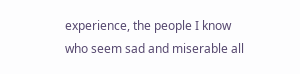experience, the people I know who seem sad and miserable all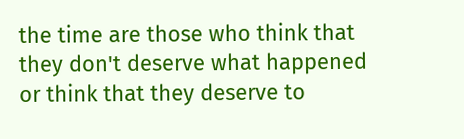the time are those who think that they don't deserve what happened or think that they deserve to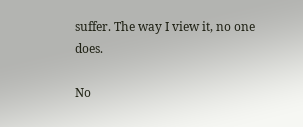suffer. The way I view it, no one does.

No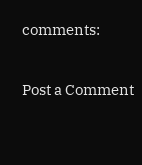comments:

Post a Comment